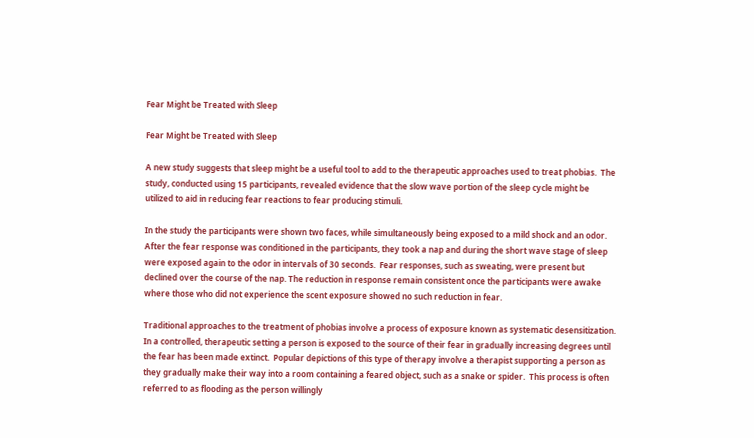Fear Might be Treated with Sleep

Fear Might be Treated with Sleep

A new study suggests that sleep might be a useful tool to add to the therapeutic approaches used to treat phobias.  The study, conducted using 15 participants, revealed evidence that the slow wave portion of the sleep cycle might be utilized to aid in reducing fear reactions to fear producing stimuli.

In the study the participants were shown two faces, while simultaneously being exposed to a mild shock and an odor.  After the fear response was conditioned in the participants, they took a nap and during the short wave stage of sleep were exposed again to the odor in intervals of 30 seconds.  Fear responses, such as sweating, were present but declined over the course of the nap. The reduction in response remain consistent once the participants were awake where those who did not experience the scent exposure showed no such reduction in fear.

Traditional approaches to the treatment of phobias involve a process of exposure known as systematic desensitization.  In a controlled, therapeutic setting a person is exposed to the source of their fear in gradually increasing degrees until the fear has been made extinct.  Popular depictions of this type of therapy involve a therapist supporting a person as they gradually make their way into a room containing a feared object, such as a snake or spider.  This process is often referred to as flooding as the person willingly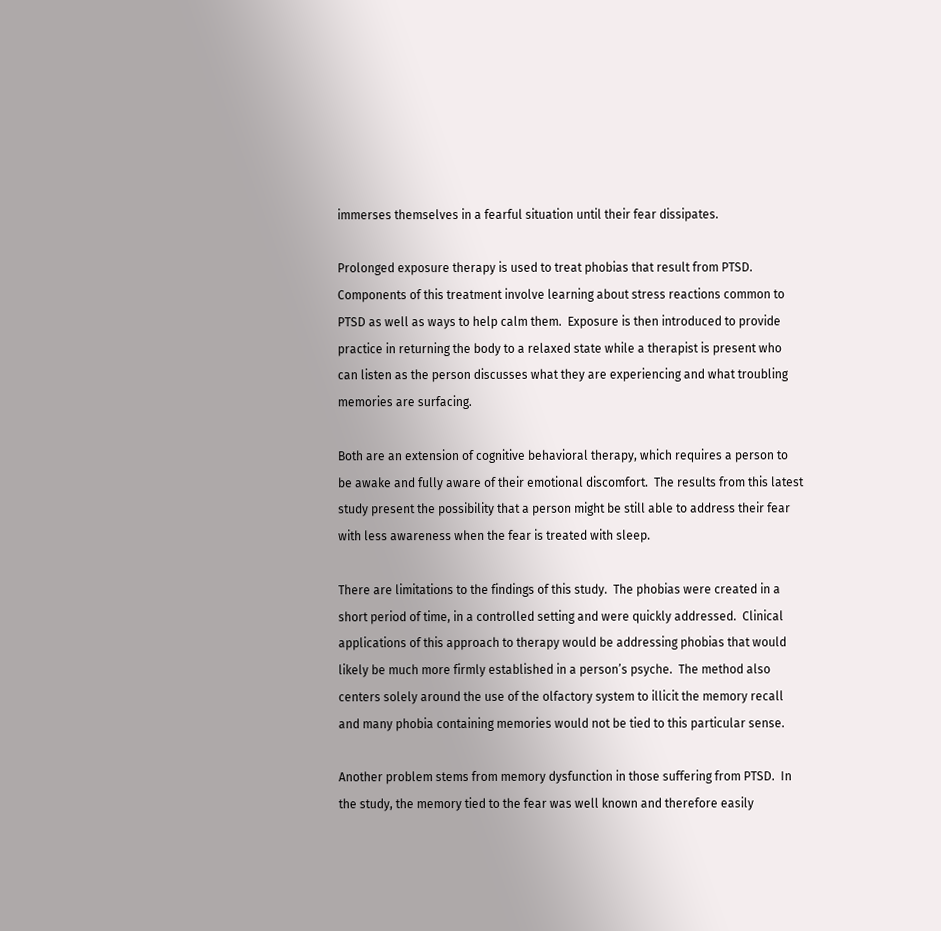immerses themselves in a fearful situation until their fear dissipates.

Prolonged exposure therapy is used to treat phobias that result from PTSD.  Components of this treatment involve learning about stress reactions common to PTSD as well as ways to help calm them.  Exposure is then introduced to provide practice in returning the body to a relaxed state while a therapist is present who can listen as the person discusses what they are experiencing and what troubling memories are surfacing.

Both are an extension of cognitive behavioral therapy, which requires a person to be awake and fully aware of their emotional discomfort.  The results from this latest study present the possibility that a person might be still able to address their fear with less awareness when the fear is treated with sleep.

There are limitations to the findings of this study.  The phobias were created in a short period of time, in a controlled setting and were quickly addressed.  Clinical applications of this approach to therapy would be addressing phobias that would likely be much more firmly established in a person’s psyche.  The method also centers solely around the use of the olfactory system to illicit the memory recall and many phobia containing memories would not be tied to this particular sense.

Another problem stems from memory dysfunction in those suffering from PTSD.  In the study, the memory tied to the fear was well known and therefore easily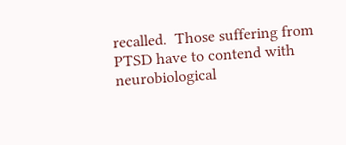recalled.  Those suffering from PTSD have to contend with neurobiological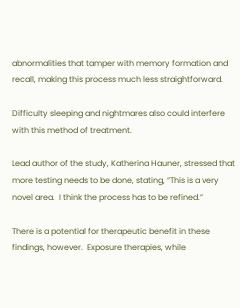abnormalities that tamper with memory formation and recall, making this process much less straightforward.

Difficulty sleeping and nightmares also could interfere with this method of treatment.

Lead author of the study, Katherina Hauner, stressed that more testing needs to be done, stating, “This is a very novel area.  I think the process has to be refined.”

There is a potential for therapeutic benefit in these findings, however.  Exposure therapies, while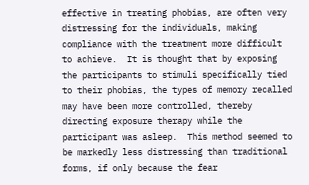effective in treating phobias, are often very distressing for the individuals, making compliance with the treatment more difficult to achieve.  It is thought that by exposing the participants to stimuli specifically tied to their phobias, the types of memory recalled may have been more controlled, thereby directing exposure therapy while the participant was asleep.  This method seemed to be markedly less distressing than traditional forms, if only because the fear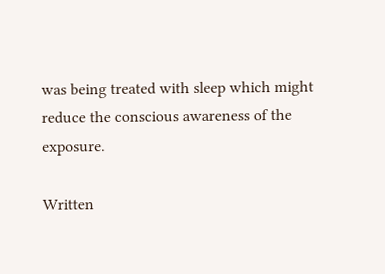was being treated with sleep which might reduce the conscious awareness of the exposure.

Written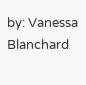by: Vanessa Blanchard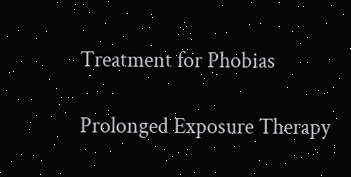Treatment for Phobias

Prolonged Exposure Therapy